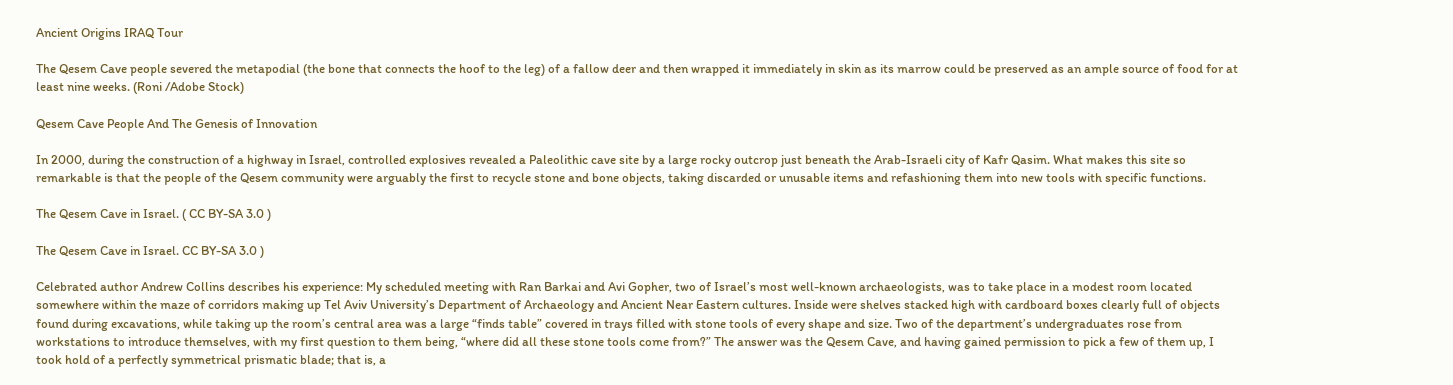Ancient Origins IRAQ Tour

The Qesem Cave people severed the metapodial (the bone that connects the hoof to the leg) of a fallow deer and then wrapped it immediately in skin as its marrow could be preserved as an ample source of food for at least nine weeks. (Roni /Adobe Stock)

Qesem Cave People And The Genesis of Innovation

In 2000, during the construction of a highway in Israel, controlled explosives revealed a Paleolithic cave site by a large rocky outcrop just beneath the Arab-Israeli city of Kafr Qasim. What makes this site so remarkable is that the people of the Qesem community were arguably the first to recycle stone and bone objects, taking discarded or unusable items and refashioning them into new tools with specific functions.

The Qesem Cave in Israel. ( CC BY-SA 3.0 )

The Qesem Cave in Israel. CC BY-SA 3.0 )

Celebrated author Andrew Collins describes his experience: My scheduled meeting with Ran Barkai and Avi Gopher, two of Israel’s most well-known archaeologists, was to take place in a modest room located somewhere within the maze of corridors making up Tel Aviv University’s Department of Archaeology and Ancient Near Eastern cultures. Inside were shelves stacked high with cardboard boxes clearly full of objects found during excavations, while taking up the room’s central area was a large “finds table” covered in trays filled with stone tools of every shape and size. Two of the department’s undergraduates rose from workstations to introduce themselves, with my first question to them being, “where did all these stone tools come from?” The answer was the Qesem Cave, and having gained permission to pick a few of them up, I took hold of a perfectly symmetrical prismatic blade; that is, a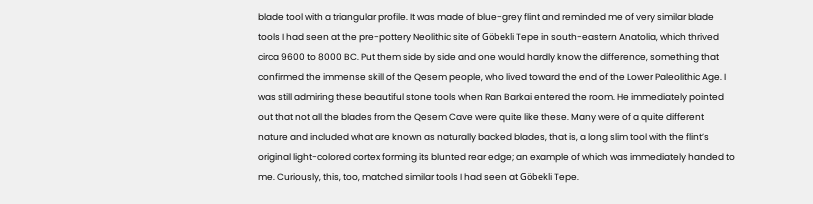blade tool with a triangular profile. It was made of blue-grey flint and reminded me of very similar blade tools I had seen at the pre-pottery Neolithic site of Göbekli Tepe in south-eastern Anatolia, which thrived circa 9600 to 8000 BC. Put them side by side and one would hardly know the difference, something that confirmed the immense skill of the Qesem people, who lived toward the end of the Lower Paleolithic Age. I was still admiring these beautiful stone tools when Ran Barkai entered the room. He immediately pointed out that not all the blades from the Qesem Cave were quite like these. Many were of a quite different nature and included what are known as naturally backed blades, that is, a long slim tool with the flint’s original light-colored cortex forming its blunted rear edge; an example of which was immediately handed to me. Curiously, this, too, matched similar tools I had seen at Göbekli Tepe.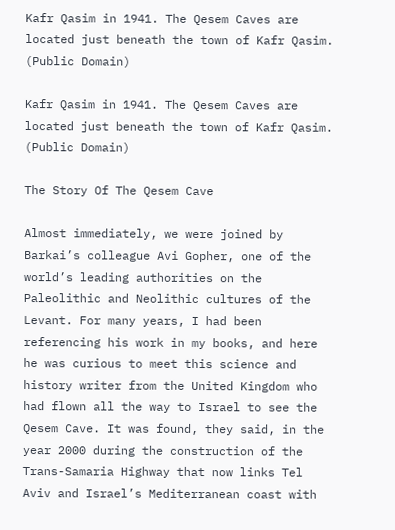Kafr Qasim in 1941. The Qesem Caves are located just beneath the town of Kafr Qasim. (Public Domain)

Kafr Qasim in 1941. The Qesem Caves are located just beneath the town of Kafr Qasim. (Public Domain)

The Story Of The Qesem Cave

Almost immediately, we were joined by Barkai’s colleague Avi Gopher, one of the world’s leading authorities on the Paleolithic and Neolithic cultures of the Levant. For many years, I had been referencing his work in my books, and here he was curious to meet this science and history writer from the United Kingdom who had flown all the way to Israel to see the Qesem Cave. It was found, they said, in the year 2000 during the construction of the Trans-Samaria Highway that now links Tel Aviv and Israel’s Mediterranean coast with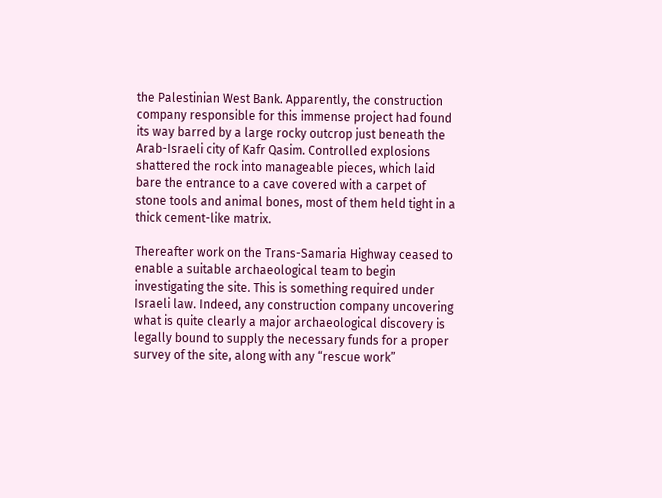the Palestinian West Bank. Apparently, the construction company responsible for this immense project had found its way barred by a large rocky outcrop just beneath the Arab-Israeli city of Kafr Qasim. Controlled explosions shattered the rock into manageable pieces, which laid bare the entrance to a cave covered with a carpet of stone tools and animal bones, most of them held tight in a thick cement-like matrix.

Thereafter work on the Trans-Samaria Highway ceased to enable a suitable archaeological team to begin investigating the site. This is something required under Israeli law. Indeed, any construction company uncovering what is quite clearly a major archaeological discovery is legally bound to supply the necessary funds for a proper survey of the site, along with any “rescue work”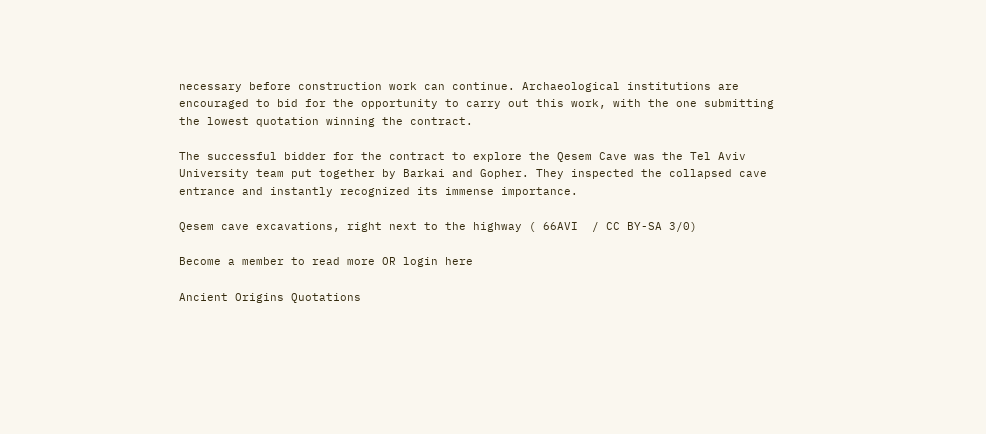necessary before construction work can continue. Archaeological institutions are encouraged to bid for the opportunity to carry out this work, with the one submitting the lowest quotation winning the contract.

The successful bidder for the contract to explore the Qesem Cave was the Tel Aviv University team put together by Barkai and Gopher. They inspected the collapsed cave entrance and instantly recognized its immense importance.

Qesem cave excavations, right next to the highway ( 66AVI  / CC BY-SA 3/0)

Become a member to read more OR login here

Ancient Origins Quotations